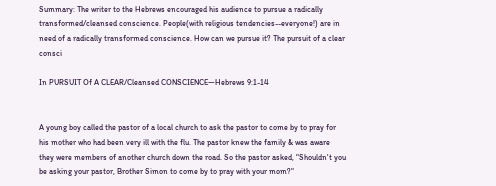Summary: The writer to the Hebrews encouraged his audience to pursue a radically transformed/cleansed conscience. People(with religious tendencies--everyone!) are in need of a radically transformed conscience. How can we pursue it? The pursuit of a clear consci

In PURSUIT Of A CLEAR/Cleansed CONSCIENCE—Hebrews 9:1-14


A young boy called the pastor of a local church to ask the pastor to come by to pray for his mother who had been very ill with the flu. The pastor knew the family & was aware they were members of another church down the road. So the pastor asked, "Shouldn't you be asking your pastor, Brother Simon to come by to pray with your mom?"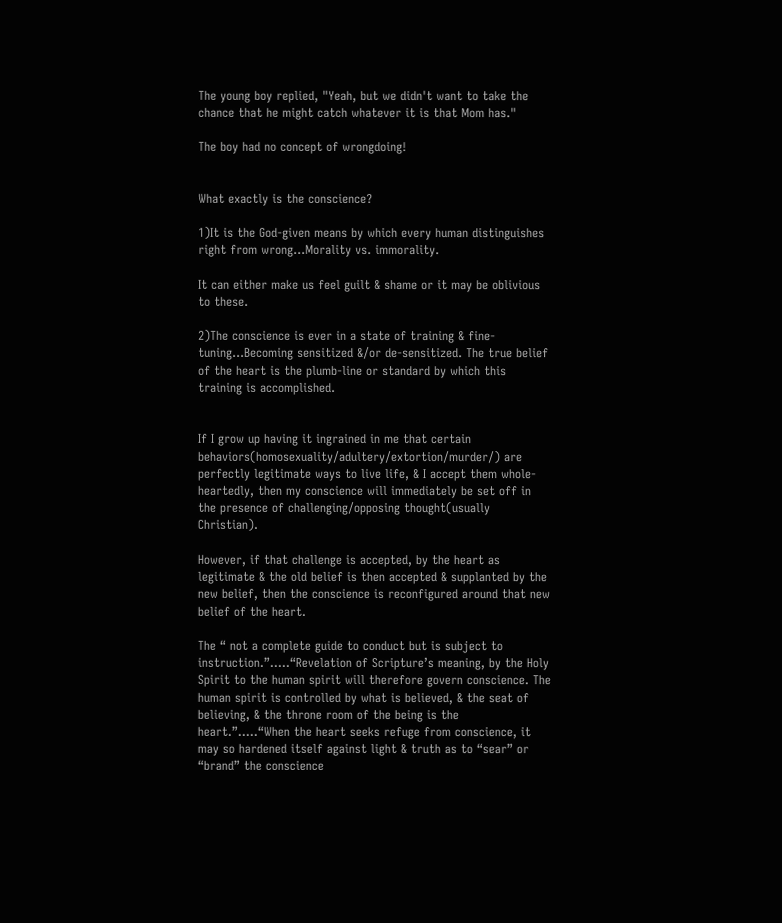The young boy replied, "Yeah, but we didn't want to take the chance that he might catch whatever it is that Mom has."

The boy had no concept of wrongdoing!


What exactly is the conscience?

1)It is the God-given means by which every human distinguishes right from wrong...Morality vs. immorality.

It can either make us feel guilt & shame or it may be oblivious to these.

2)The conscience is ever in a state of training & fine-tuning...Becoming sensitized &/or de-sensitized. The true belief of the heart is the plumb-line or standard by which this training is accomplished.


If I grow up having it ingrained in me that certain behaviors(homosexuality/adultery/extortion/murder/) are perfectly legitimate ways to live life, & I accept them whole-heartedly, then my conscience will immediately be set off in the presence of challenging/opposing thought(usually Christian).

However, if that challenge is accepted, by the heart as legitimate & the old belief is then accepted & supplanted by the new belief, then the conscience is reconfigured around that new belief of the heart.

The “ not a complete guide to conduct but is subject to instruction.”.....“Revelation of Scripture’s meaning, by the Holy Spirit to the human spirit will therefore govern conscience. The human spirit is controlled by what is believed, & the seat of believing, & the throne room of the being is the heart.”.....“When the heart seeks refuge from conscience, it may so hardened itself against light & truth as to “sear” or “brand” the conscience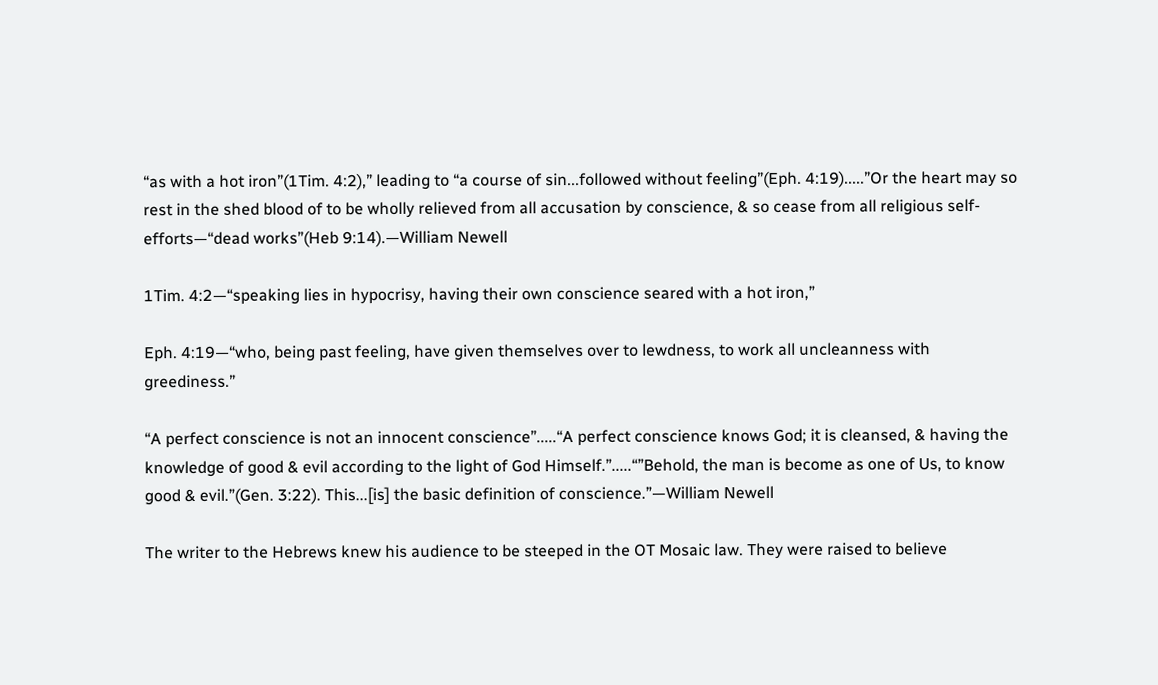“as with a hot iron”(1Tim. 4:2),” leading to “a course of sin...followed without feeling”(Eph. 4:19).....”Or the heart may so rest in the shed blood of to be wholly relieved from all accusation by conscience, & so cease from all religious self-efforts—“dead works”(Heb 9:14).—William Newell

1Tim. 4:2—“speaking lies in hypocrisy, having their own conscience seared with a hot iron,”

Eph. 4:19—“who, being past feeling, have given themselves over to lewdness, to work all uncleanness with greediness.”

“A perfect conscience is not an innocent conscience”.....“A perfect conscience knows God; it is cleansed, & having the knowledge of good & evil according to the light of God Himself.”.....“”Behold, the man is become as one of Us, to know good & evil.”(Gen. 3:22). This...[is] the basic definition of conscience.”—William Newell

The writer to the Hebrews knew his audience to be steeped in the OT Mosaic law. They were raised to believe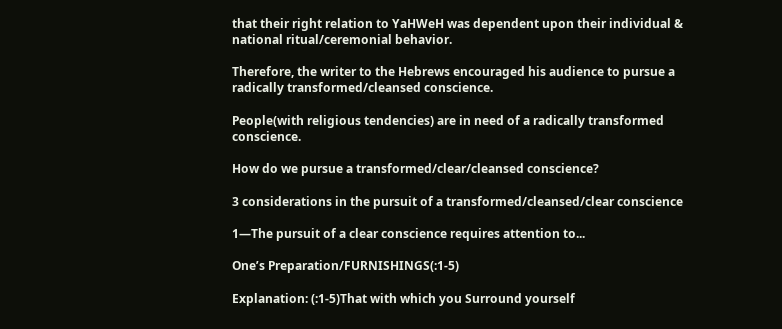that their right relation to YaHWeH was dependent upon their individual & national ritual/ceremonial behavior.

Therefore, the writer to the Hebrews encouraged his audience to pursue a radically transformed/cleansed conscience.

People(with religious tendencies) are in need of a radically transformed conscience.

How do we pursue a transformed/clear/cleansed conscience?

3 considerations in the pursuit of a transformed/cleansed/clear conscience

1—The pursuit of a clear conscience requires attention to...

One’s Preparation/FURNISHINGS(:1-5)

Explanation: (:1-5)That with which you Surround yourself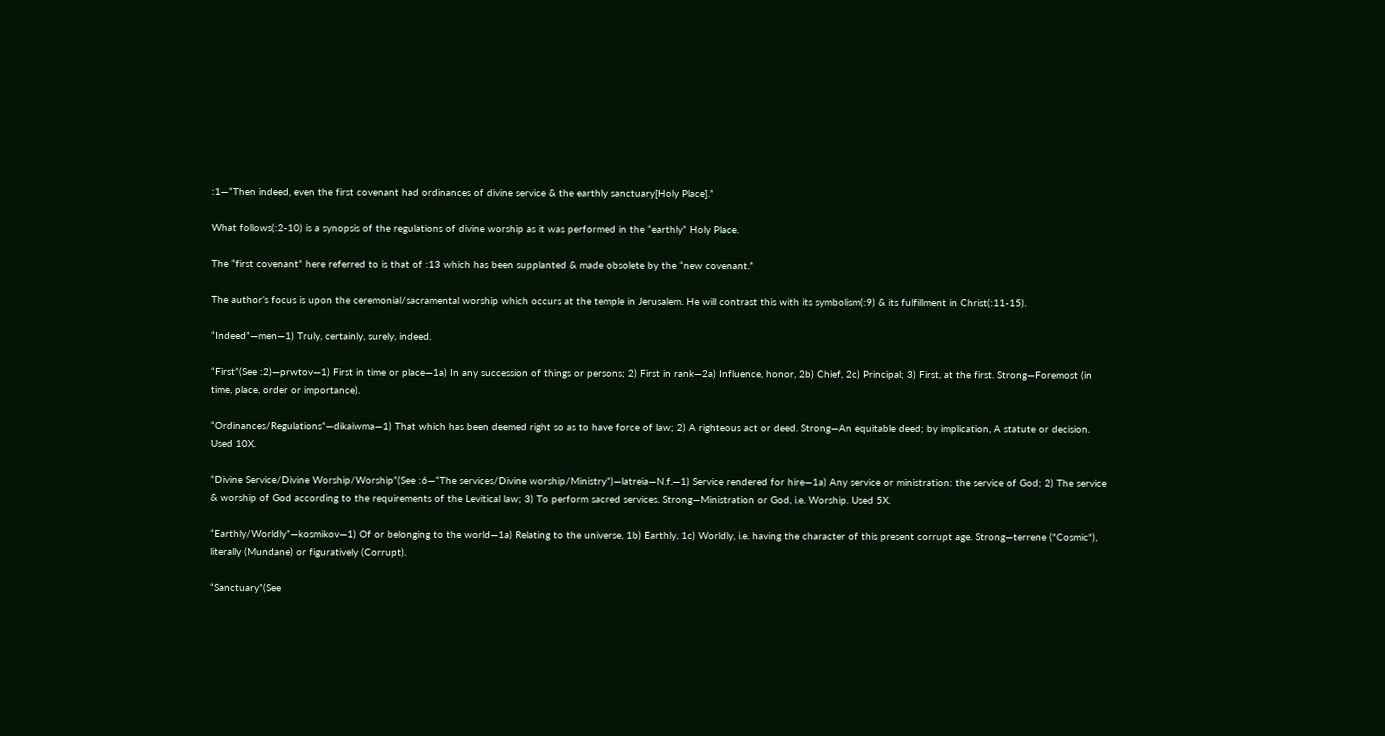:1—“Then indeed, even the first covenant had ordinances of divine service & the earthly sanctuary[Holy Place].”

What follows(:2-10) is a synopsis of the regulations of divine worship as it was performed in the “earthly” Holy Place.

The “first covenant” here referred to is that of :13 which has been supplanted & made obsolete by the “new covenant.”

The author’s focus is upon the ceremonial/sacramental worship which occurs at the temple in Jerusalem. He will contrast this with its symbolism(:9) & its fulfillment in Christ(:11-15).

“Indeed”—men—1) Truly, certainly, surely, indeed.

“First”(See :2)—prwtov—1) First in time or place—1a) In any succession of things or persons; 2) First in rank—2a) Influence, honor, 2b) Chief, 2c) Principal; 3) First, at the first. Strong—Foremost (in time, place, order or importance).

“Ordinances/Regulations”—dikaiwma—1) That which has been deemed right so as to have force of law; 2) A righteous act or deed. Strong—An equitable deed; by implication, A statute or decision. Used 10X.

“Divine Service/Divine Worship/Worship”(See :6—“The services/Divine worship/Ministry”)—latreia—N.f.—1) Service rendered for hire—1a) Any service or ministration: the service of God; 2) The service & worship of God according to the requirements of the Levitical law; 3) To perform sacred services. Strong—Ministration or God, i.e. Worship. Used 5X.

“Earthly/Worldly”—kosmikov—1) Of or belonging to the world—1a) Relating to the universe, 1b) Earthly, 1c) Worldly, i.e. having the character of this present corrupt age. Strong—terrene ("Cosmic"), literally (Mundane) or figuratively (Corrupt).

“Sanctuary”(See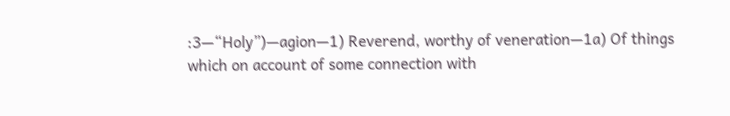:3—“Holy”)—agion—1) Reverend, worthy of veneration—1a) Of things which on account of some connection with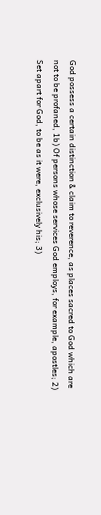God possess a certain distinction & claim to reverence, as places sacred to God which are not to be profaned, 1b) Of persons whose services God employs, for example, apostles; 2) Set apart for God, to be as it were, exclusively his; 3)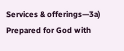Services & offerings—3a) Prepared for God with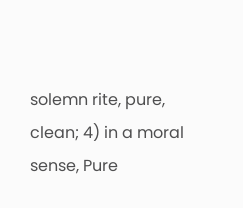solemn rite, pure, clean; 4) in a moral sense, Pure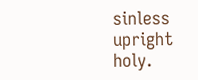sinless upright holy.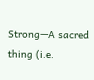Strong—A sacred thing (i.e.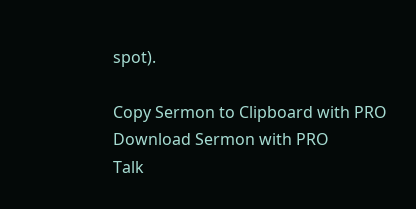spot).

Copy Sermon to Clipboard with PRO Download Sermon with PRO
Talk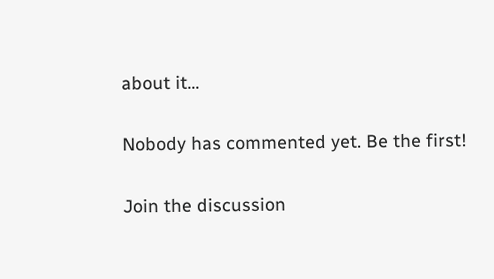about it...

Nobody has commented yet. Be the first!

Join the discussion